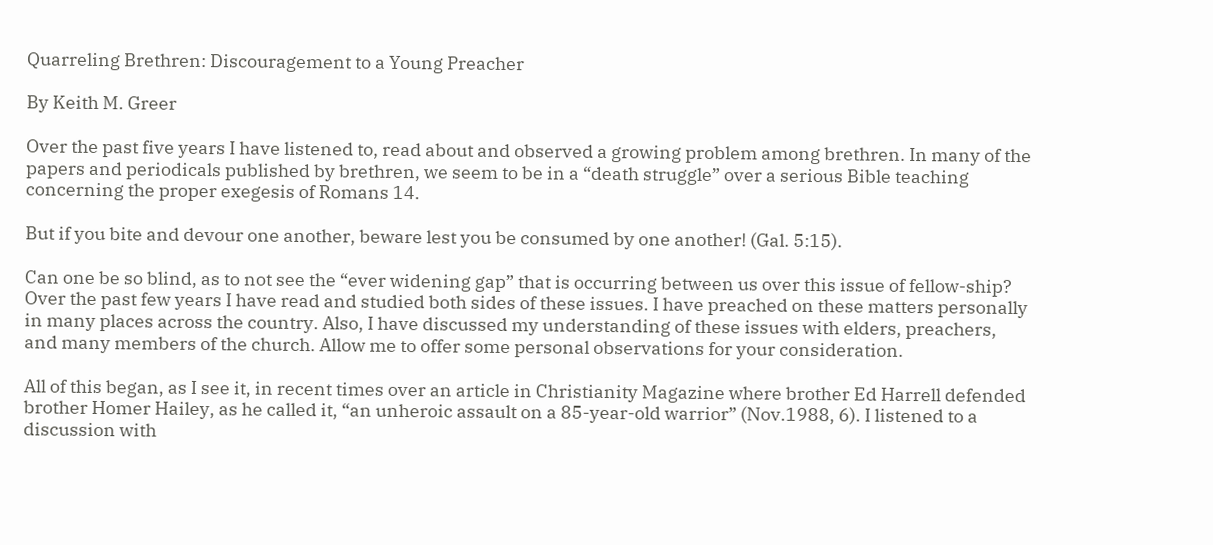Quarreling Brethren: Discouragement to a Young Preacher

By Keith M. Greer

Over the past five years I have listened to, read about and observed a growing problem among brethren. In many of the papers and periodicals published by brethren, we seem to be in a “death struggle” over a serious Bible teaching concerning the proper exegesis of Romans 14.

But if you bite and devour one another, beware lest you be consumed by one another! (Gal. 5:15).

Can one be so blind, as to not see the “ever widening gap” that is occurring between us over this issue of fellow-ship? Over the past few years I have read and studied both sides of these issues. I have preached on these matters personally in many places across the country. Also, I have discussed my understanding of these issues with elders, preachers, and many members of the church. Allow me to offer some personal observations for your consideration.

All of this began, as I see it, in recent times over an article in Christianity Magazine where brother Ed Harrell defended brother Homer Hailey, as he called it, “an unheroic assault on a 85-year-old warrior” (Nov.1988, 6). I listened to a discussion with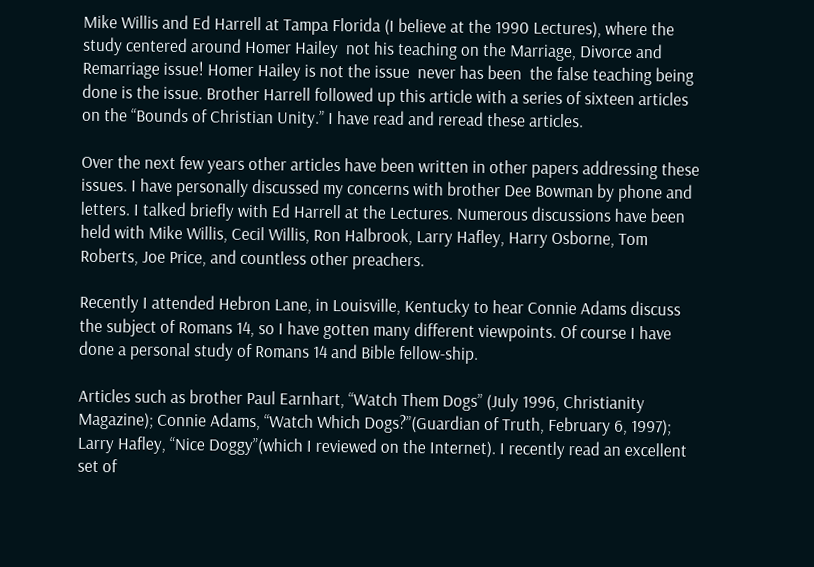Mike Willis and Ed Harrell at Tampa Florida (I believe at the 1990 Lectures), where the study centered around Homer Hailey  not his teaching on the Marriage, Divorce and Remarriage issue! Homer Hailey is not the issue  never has been  the false teaching being done is the issue. Brother Harrell followed up this article with a series of sixteen articles on the “Bounds of Christian Unity.” I have read and reread these articles.

Over the next few years other articles have been written in other papers addressing these issues. I have personally discussed my concerns with brother Dee Bowman by phone and letters. I talked briefly with Ed Harrell at the Lectures. Numerous discussions have been held with Mike Willis, Cecil Willis, Ron Halbrook, Larry Hafley, Harry Osborne, Tom Roberts, Joe Price, and countless other preachers.

Recently I attended Hebron Lane, in Louisville, Kentucky to hear Connie Adams discuss the subject of Romans 14, so I have gotten many different viewpoints. Of course I have done a personal study of Romans 14 and Bible fellow-ship.

Articles such as brother Paul Earnhart, “Watch Them Dogs” (July 1996, Christianity Magazine); Connie Adams, “Watch Which Dogs?”(Guardian of Truth, February 6, 1997); Larry Hafley, “Nice Doggy”(which I reviewed on the Internet). I recently read an excellent set of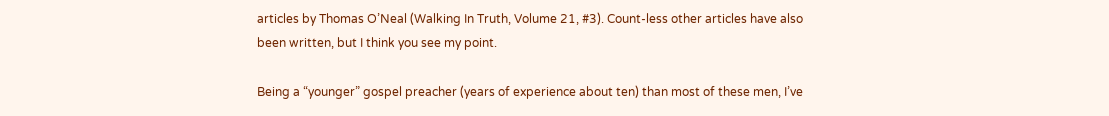articles by Thomas O’Neal (Walking In Truth, Volume 21, #3). Count-less other articles have also been written, but I think you see my point.

Being a “younger” gospel preacher (years of experience about ten) than most of these men, I’ve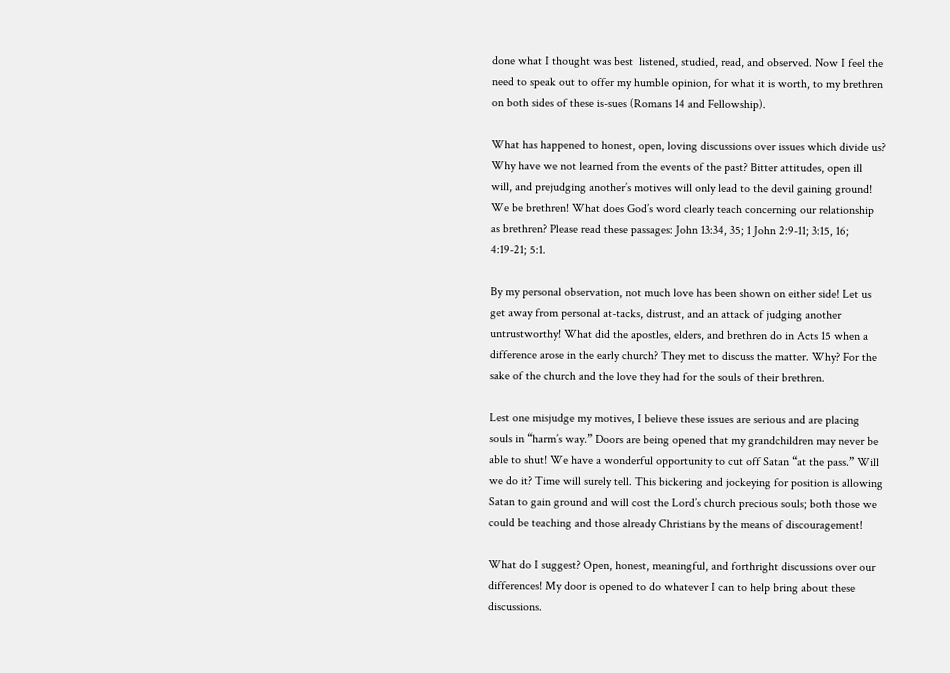done what I thought was best  listened, studied, read, and observed. Now I feel the need to speak out to offer my humble opinion, for what it is worth, to my brethren on both sides of these is-sues (Romans 14 and Fellowship).

What has happened to honest, open, loving discussions over issues which divide us? Why have we not learned from the events of the past? Bitter attitudes, open ill will, and prejudging another’s motives will only lead to the devil gaining ground! We be brethren! What does God’s word clearly teach concerning our relationship as brethren? Please read these passages: John 13:34, 35; 1 John 2:9-11; 3:15, 16; 4:19-21; 5:1.

By my personal observation, not much love has been shown on either side! Let us get away from personal at-tacks, distrust, and an attack of judging another untrustworthy! What did the apostles, elders, and brethren do in Acts 15 when a difference arose in the early church? They met to discuss the matter. Why? For the sake of the church and the love they had for the souls of their brethren.

Lest one misjudge my motives, I believe these issues are serious and are placing souls in “harm’s way.” Doors are being opened that my grandchildren may never be able to shut! We have a wonderful opportunity to cut off Satan “at the pass.” Will we do it? Time will surely tell. This bickering and jockeying for position is allowing Satan to gain ground and will cost the Lord’s church precious souls; both those we could be teaching and those already Christians by the means of discouragement!

What do I suggest? Open, honest, meaningful, and forthright discussions over our differences! My door is opened to do whatever I can to help bring about these discussions.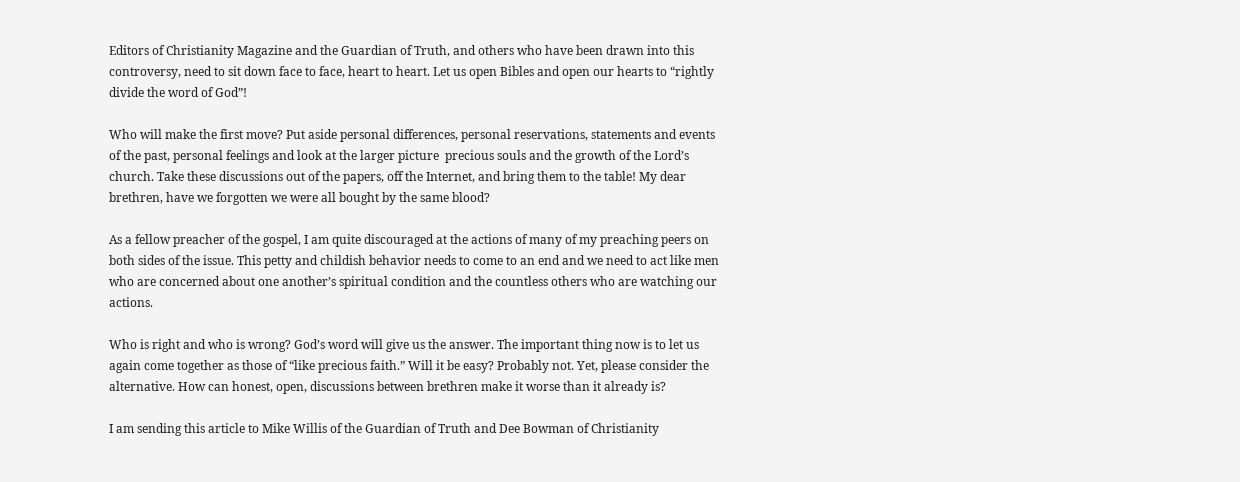Editors of Christianity Magazine and the Guardian of Truth, and others who have been drawn into this controversy, need to sit down face to face, heart to heart. Let us open Bibles and open our hearts to “rightly divide the word of God”!

Who will make the first move? Put aside personal differences, personal reservations, statements and events of the past, personal feelings and look at the larger picture  precious souls and the growth of the Lord’s church. Take these discussions out of the papers, off the Internet, and bring them to the table! My dear brethren, have we forgotten we were all bought by the same blood?

As a fellow preacher of the gospel, I am quite discouraged at the actions of many of my preaching peers on both sides of the issue. This petty and childish behavior needs to come to an end and we need to act like men who are concerned about one another’s spiritual condition and the countless others who are watching our actions.

Who is right and who is wrong? God’s word will give us the answer. The important thing now is to let us again come together as those of “like precious faith.” Will it be easy? Probably not. Yet, please consider the alternative. How can honest, open, discussions between brethren make it worse than it already is?

I am sending this article to Mike Willis of the Guardian of Truth and Dee Bowman of Christianity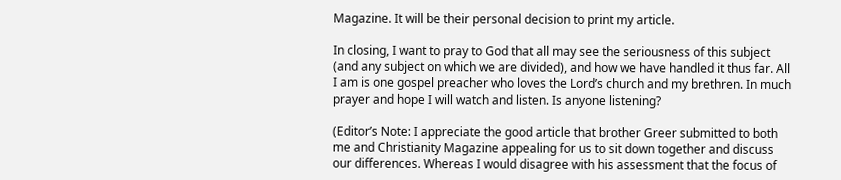Magazine. It will be their personal decision to print my article.

In closing, I want to pray to God that all may see the seriousness of this subject (and any subject on which we are divided), and how we have handled it thus far. All I am is one gospel preacher who loves the Lord’s church and my brethren. In much prayer and hope I will watch and listen. Is anyone listening?

(Editor’s Note: I appreciate the good article that brother Greer submitted to both me and Christianity Magazine appealing for us to sit down together and discuss our differences. Whereas I would disagree with his assessment that the focus of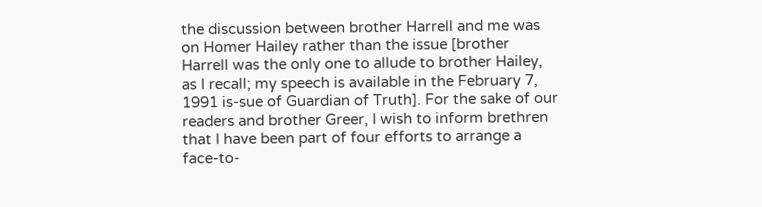the discussion between brother Harrell and me was on Homer Hailey rather than the issue [brother Harrell was the only one to allude to brother Hailey, as I recall; my speech is available in the February 7, 1991 is-sue of Guardian of Truth]. For the sake of our readers and brother Greer, I wish to inform brethren that I have been part of four efforts to arrange a face-to-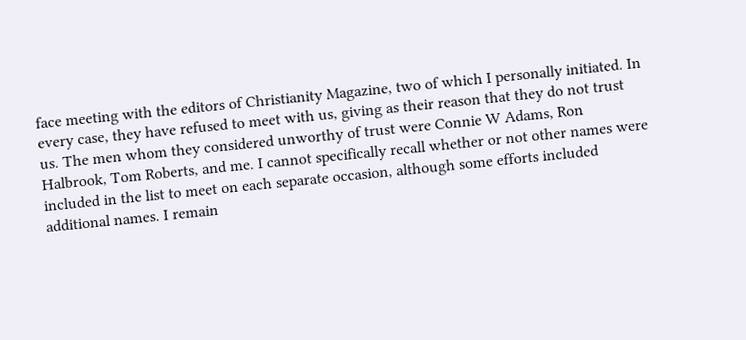face meeting with the editors of Christianity Magazine, two of which I personally initiated. In every case, they have refused to meet with us, giving as their reason that they do not trust us. The men whom they considered unworthy of trust were Connie W Adams, Ron Halbrook, Tom Roberts, and me. I cannot specifically recall whether or not other names were included in the list to meet on each separate occasion, although some efforts included additional names. I remain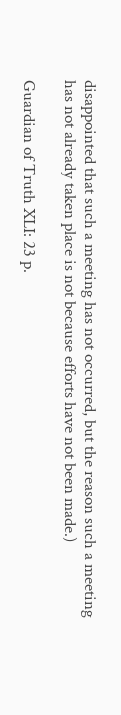disappointed that such a meeting has not occurred, but the reason such a meeting has not already taken place is not because efforts have not been made.)

Guardian of Truth XLI: 23 p.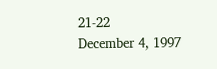21-22
December 4, 1997